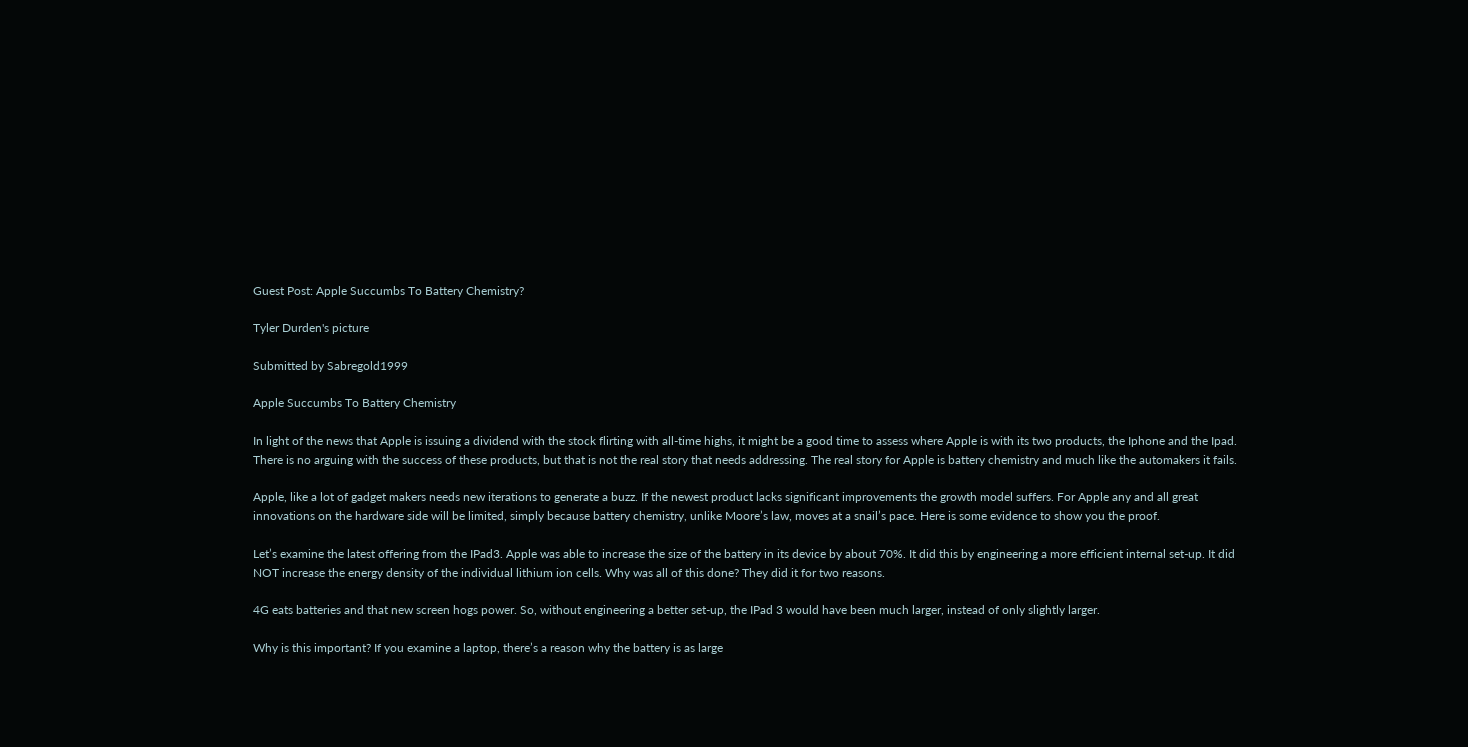Guest Post: Apple Succumbs To Battery Chemistry?

Tyler Durden's picture

Submitted by Sabregold1999

Apple Succumbs To Battery Chemistry

In light of the news that Apple is issuing a dividend with the stock flirting with all-time highs, it might be a good time to assess where Apple is with its two products, the Iphone and the Ipad. There is no arguing with the success of these products, but that is not the real story that needs addressing. The real story for Apple is battery chemistry and much like the automakers it fails.

Apple, like a lot of gadget makers needs new iterations to generate a buzz. If the newest product lacks significant improvements the growth model suffers. For Apple any and all great innovations on the hardware side will be limited, simply because battery chemistry, unlike Moore’s law, moves at a snail’s pace. Here is some evidence to show you the proof.

Let’s examine the latest offering from the IPad3. Apple was able to increase the size of the battery in its device by about 70%. It did this by engineering a more efficient internal set-up. It did NOT increase the energy density of the individual lithium ion cells. Why was all of this done? They did it for two reasons.

4G eats batteries and that new screen hogs power. So, without engineering a better set-up, the IPad 3 would have been much larger, instead of only slightly larger.

Why is this important? If you examine a laptop, there’s a reason why the battery is as large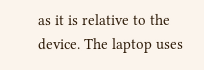as it is relative to the device. The laptop uses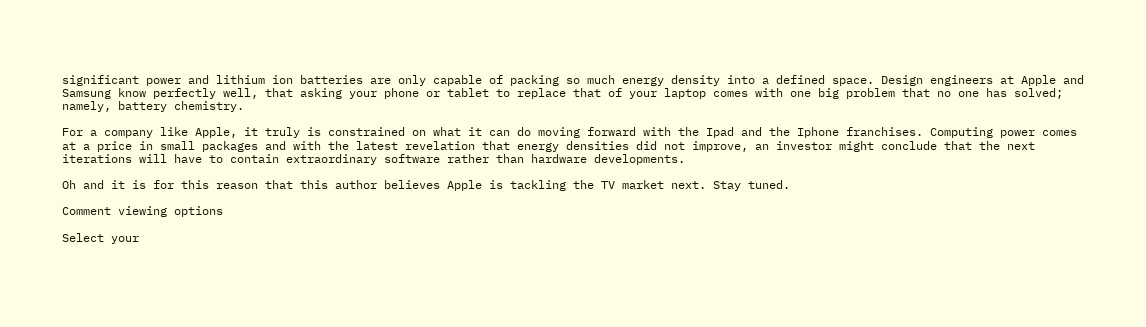significant power and lithium ion batteries are only capable of packing so much energy density into a defined space. Design engineers at Apple and Samsung know perfectly well, that asking your phone or tablet to replace that of your laptop comes with one big problem that no one has solved; namely, battery chemistry.

For a company like Apple, it truly is constrained on what it can do moving forward with the Ipad and the Iphone franchises. Computing power comes at a price in small packages and with the latest revelation that energy densities did not improve, an investor might conclude that the next iterations will have to contain extraordinary software rather than hardware developments.

Oh and it is for this reason that this author believes Apple is tackling the TV market next. Stay tuned.

Comment viewing options

Select your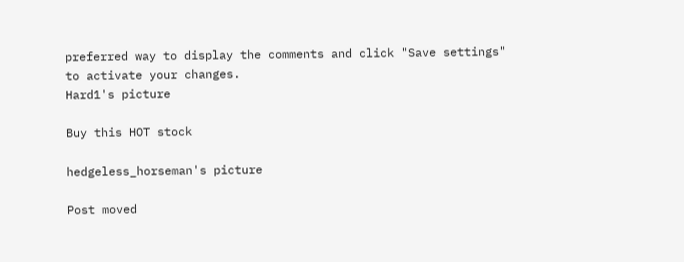preferred way to display the comments and click "Save settings" to activate your changes.
Hard1's picture

Buy this HOT stock

hedgeless_horseman's picture

Post moved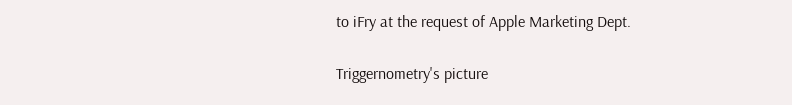to iFry at the request of Apple Marketing Dept.

Triggernometry's picture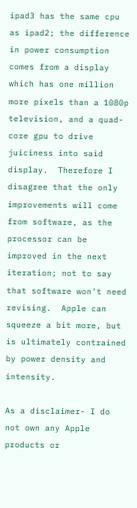ipad3 has the same cpu as ipad2; the difference in power consumption comes from a display which has one million more pixels than a 1080p television, and a quad-core gpu to drive juiciness into said display.  Therefore I disagree that the only improvements will come from software, as the processor can be improved in the next iteration; not to say that software won't need revising.  Apple can squeeze a bit more, but is ultimately contrained by power density and intensity.

As a disclaimer- I do not own any Apple products or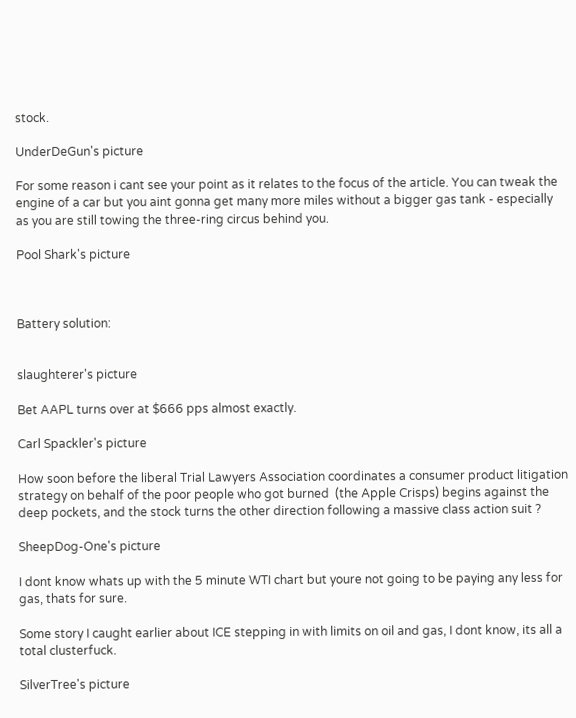stock.

UnderDeGun's picture

For some reason i cant see your point as it relates to the focus of the article. You can tweak the engine of a car but you aint gonna get many more miles without a bigger gas tank - especially as you are still towing the three-ring circus behind you.

Pool Shark's picture



Battery solution:


slaughterer's picture

Bet AAPL turns over at $666 pps almost exactly.

Carl Spackler's picture

How soon before the liberal Trial Lawyers Association coordinates a consumer product litigation strategy on behalf of the poor people who got burned  (the Apple Crisps) begins against the deep pockets, and the stock turns the other direction following a massive class action suit ?

SheepDog-One's picture

I dont know whats up with the 5 minute WTI chart but youre not going to be paying any less for gas, thats for sure.

Some story I caught earlier about ICE stepping in with limits on oil and gas, I dont know, its all a total clusterfuck.

SilverTree's picture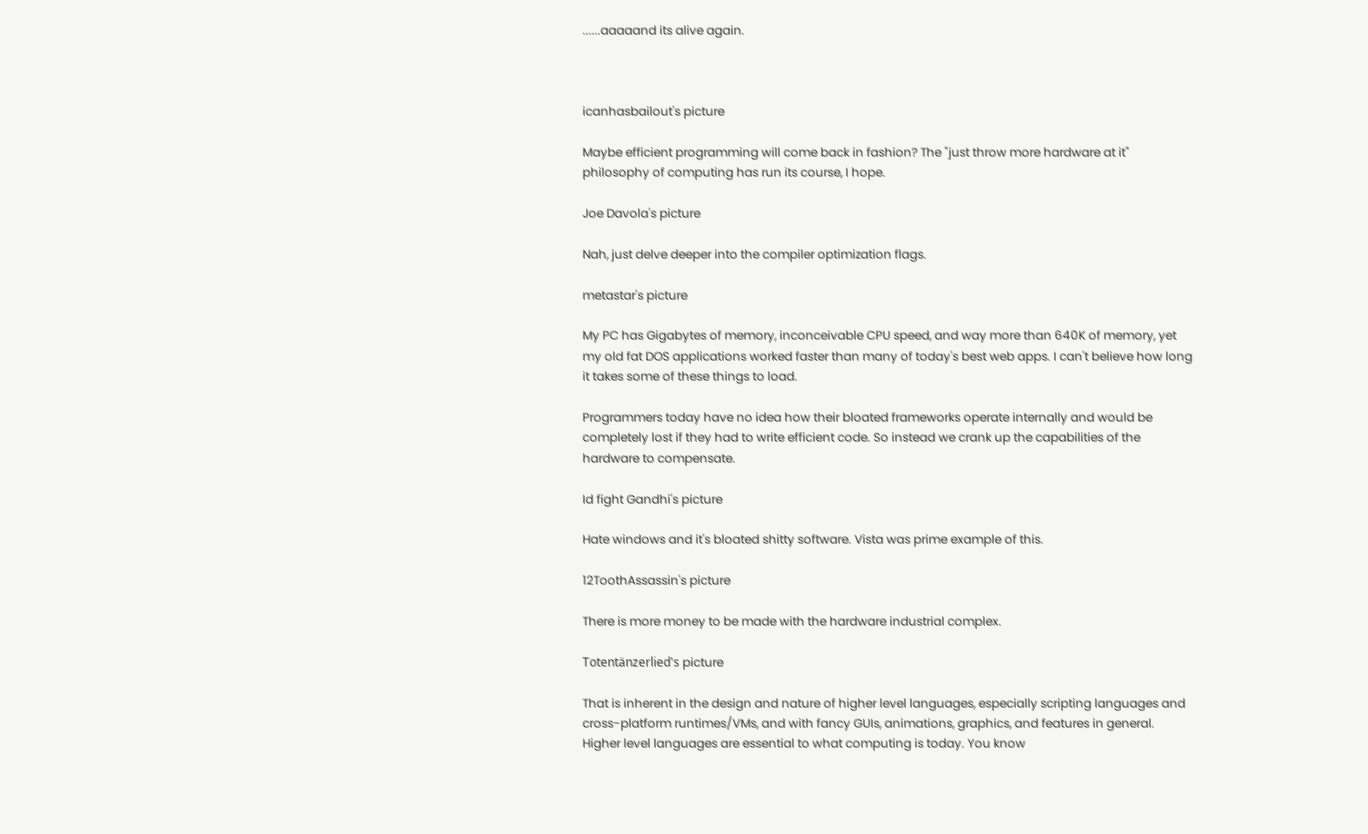......aaaaand its alive again.



icanhasbailout's picture

Maybe efficient programming will come back in fashion? The "just throw more hardware at it" philosophy of computing has run its course, I hope.

Joe Davola's picture

Nah, just delve deeper into the compiler optimization flags.

metastar's picture

My PC has Gigabytes of memory, inconceivable CPU speed, and way more than 640K of memory, yet my old fat DOS applications worked faster than many of today's best web apps. I can't believe how long it takes some of these things to load.

Programmers today have no idea how their bloated frameworks operate internally and would be completely lost if they had to write efficient code. So instead we crank up the capabilities of the hardware to compensate.

Id fight Gandhi's picture

Hate windows and it's bloated shitty software. Vista was prime example of this.

12ToothAssassin's picture

There is more money to be made with the hardware industrial complex.

Totentänzerlied's picture

That is inherent in the design and nature of higher level languages, especially scripting languages and cross-platform runtimes/VMs, and with fancy GUIs, animations, graphics, and features in general. Higher level languages are essential to what computing is today. You know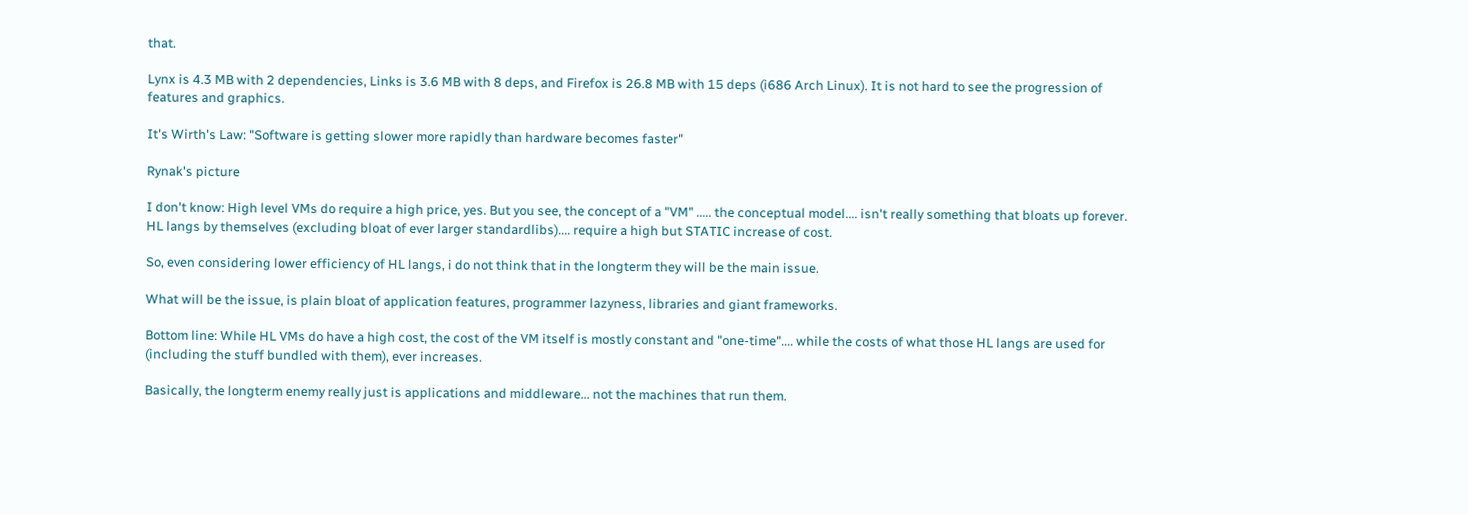that.

Lynx is 4.3 MB with 2 dependencies, Links is 3.6 MB with 8 deps, and Firefox is 26.8 MB with 15 deps (i686 Arch Linux). It is not hard to see the progression of features and graphics.

It's Wirth's Law: "Software is getting slower more rapidly than hardware becomes faster"

Rynak's picture

I don't know: High level VMs do require a high price, yes. But you see, the concept of a "VM" ..... the conceptual model.... isn't really something that bloats up forever. HL langs by themselves (excluding bloat of ever larger standardlibs).... require a high but STATIC increase of cost.

So, even considering lower efficiency of HL langs, i do not think that in the longterm they will be the main issue.

What will be the issue, is plain bloat of application features, programmer lazyness, libraries and giant frameworks.

Bottom line: While HL VMs do have a high cost, the cost of the VM itself is mostly constant and "one-time".... while the costs of what those HL langs are used for (including the stuff bundled with them), ever increases.

Basically, the longterm enemy really just is applications and middleware... not the machines that run them.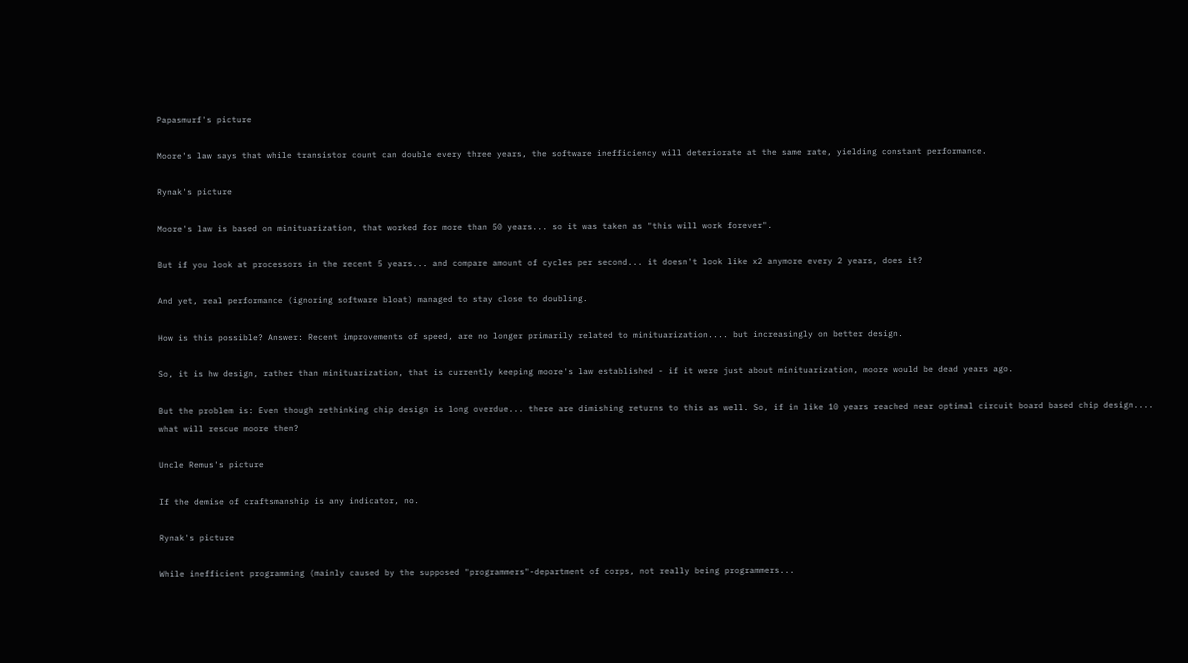Papasmurf's picture

Moore's law says that while transistor count can double every three years, the software inefficiency will deteriorate at the same rate, yielding constant performance.

Rynak's picture

Moore's law is based on minituarization, that worked for more than 50 years... so it was taken as "this will work forever".

But if you look at processors in the recent 5 years... and compare amount of cycles per second... it doesn't look like x2 anymore every 2 years, does it?

And yet, real performance (ignoring software bloat) managed to stay close to doubling.

How is this possible? Answer: Recent improvements of speed, are no longer primarily related to minituarization.... but increasingly on better design.

So, it is hw design, rather than minituarization, that is currently keeping moore's law established - if it were just about minituarization, moore would be dead years ago.

But the problem is: Even though rethinking chip design is long overdue... there are dimishing returns to this as well. So, if in like 10 years reached near optimal circuit board based chip design.... what will rescue moore then?

Uncle Remus's picture

If the demise of craftsmanship is any indicator, no.

Rynak's picture

While inefficient programming (mainly caused by the supposed "programmers"-department of corps, not really being programmers...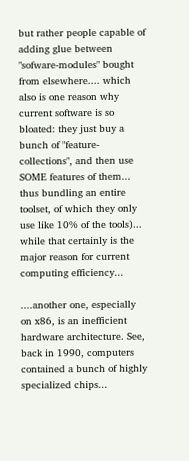but rather people capable of adding glue between "sofware-modules" bought from elsewhere.... which also is one reason why current software is so bloated: they just buy a bunch of "feature-collections", and then use SOME features of them... thus bundling an entire toolset, of which they only use like 10% of the tools)... while that certainly is the major reason for current computing efficiency...

....another one, especially on x86, is an inefficient hardware architecture. See, back in 1990, computers contained a bunch of highly specialized chips...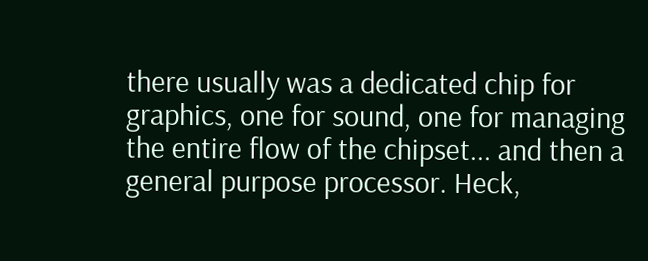there usually was a dedicated chip for graphics, one for sound, one for managing the entire flow of the chipset... and then a general purpose processor. Heck,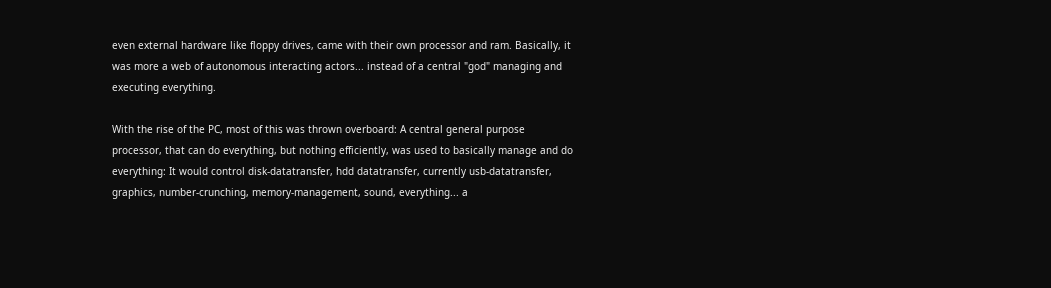even external hardware like floppy drives, came with their own processor and ram. Basically, it was more a web of autonomous interacting actors... instead of a central "god" managing and executing everything.

With the rise of the PC, most of this was thrown overboard: A central general purpose processor, that can do everything, but nothing efficiently, was used to basically manage and do everything: It would control disk-datatransfer, hdd datatransfer, currently usb-datatransfer, graphics, number-crunching, memory-management, sound, everything... a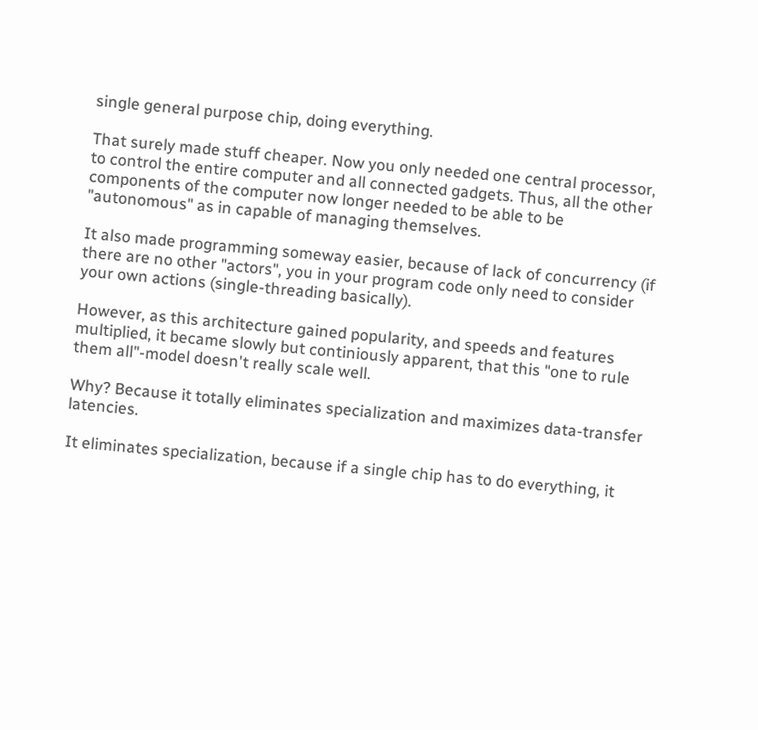single general purpose chip, doing everything.

That surely made stuff cheaper. Now you only needed one central processor, to control the entire computer and all connected gadgets. Thus, all the other components of the computer now longer needed to be able to be "autonomous" as in capable of managing themselves.

It also made programming someway easier, because of lack of concurrency (if there are no other "actors", you in your program code only need to consider your own actions (single-threading basically).

However, as this architecture gained popularity, and speeds and features multiplied, it became slowly but continiously apparent, that this "one to rule them all"-model doesn't really scale well.

Why? Because it totally eliminates specialization and maximizes data-transfer latencies.

It eliminates specialization, because if a single chip has to do everything, it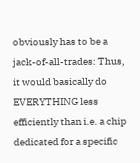obviously has to be a jack-of-all-trades: Thus, it would basically do EVERYTHING less efficiently than i.e. a chip dedicated for a specific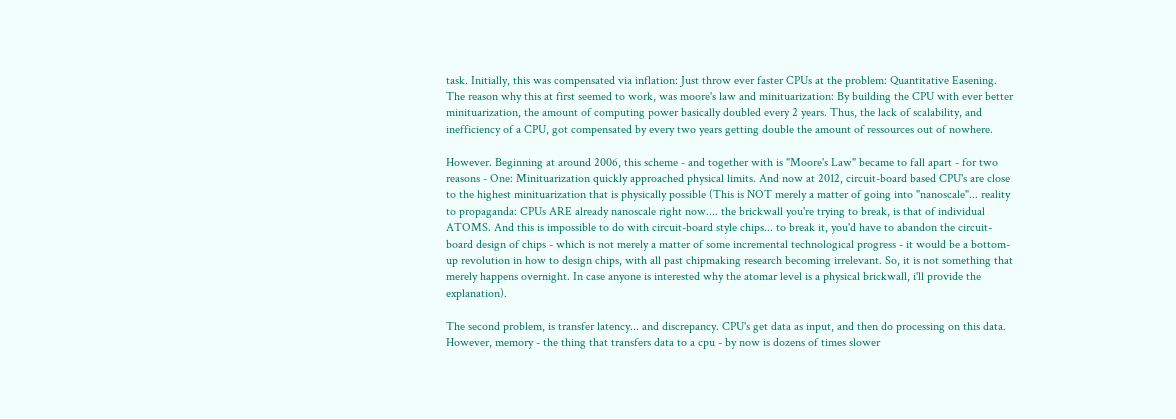task. Initially, this was compensated via inflation: Just throw ever faster CPUs at the problem: Quantitative Easening. The reason why this at first seemed to work, was moore's law and minituarization: By building the CPU with ever better minituarization, the amount of computing power basically doubled every 2 years. Thus, the lack of scalability, and inefficiency of a CPU, got compensated by every two years getting double the amount of ressources out of nowhere.

However. Beginning at around 2006, this scheme - and together with is "Moore's Law" became to fall apart - for two reasons - One: Minituarization quickly approached physical limits. And now at 2012, circuit-board based CPU's are close to the highest minituarization that is physically possible (This is NOT merely a matter of going into "nanoscale"... reality to propaganda: CPUs ARE already nanoscale right now.... the brickwall you're trying to break, is that of individual ATOMS. And this is impossible to do with circuit-board style chips... to break it, you'd have to abandon the circuit-board design of chips - which is not merely a matter of some incremental technological progress - it would be a bottom-up revolution in how to design chips, with all past chipmaking research becoming irrelevant. So, it is not something that merely happens overnight. In case anyone is interested why the atomar level is a physical brickwall, i'll provide the explanation).

The second problem, is transfer latency... and discrepancy. CPU's get data as input, and then do processing on this data. However, memory - the thing that transfers data to a cpu - by now is dozens of times slower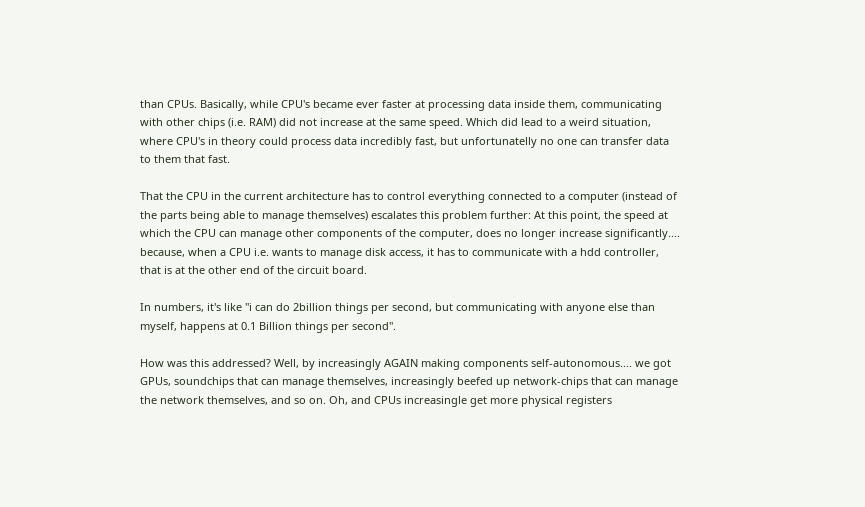than CPUs. Basically, while CPU's became ever faster at processing data inside them, communicating with other chips (i.e. RAM) did not increase at the same speed. Which did lead to a weird situation, where CPU's in theory could process data incredibly fast, but unfortunatelly no one can transfer data to them that fast.

That the CPU in the current architecture has to control everything connected to a computer (instead of the parts being able to manage themselves) escalates this problem further: At this point, the speed at which the CPU can manage other components of the computer, does no longer increase significantly.... because, when a CPU i.e. wants to manage disk access, it has to communicate with a hdd controller, that is at the other end of the circuit board.

In numbers, it's like "i can do 2billion things per second, but communicating with anyone else than myself, happens at 0.1 Billion things per second".

How was this addressed? Well, by increasingly AGAIN making components self-autonomous.... we got GPUs, soundchips that can manage themselves, increasingly beefed up network-chips that can manage the network themselves, and so on. Oh, and CPUs increasingle get more physical registers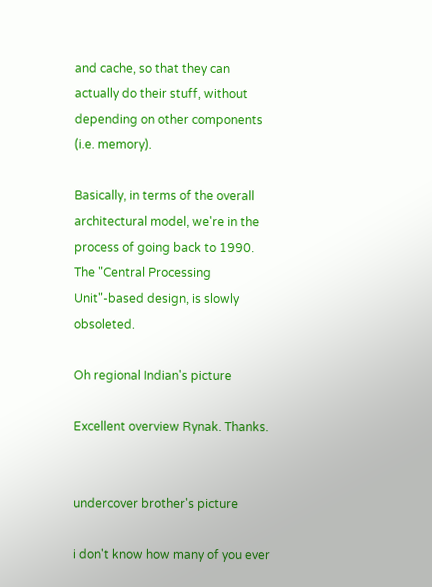and cache, so that they can actually do their stuff, without depending on other components (i.e. memory).

Basically, in terms of the overall architectural model, we're in the process of going back to 1990. The "Central Processing Unit"-based design, is slowly obsoleted.

Oh regional Indian's picture

Excellent overview Rynak. Thanks.


undercover brother's picture

i don't know how many of you ever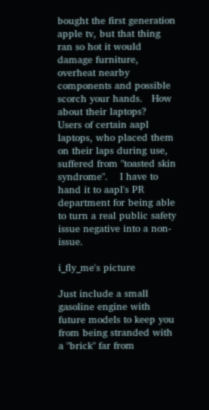bought the first generation apple tv, but that thing ran so hot it would damage furniture, overheat nearby components and possible scorch your hands.   How about their laptops?  Users of certain aapl laptops, who placed them on their laps during use, suffered from "toasted skin syndrome".    I have to hand it to aapl's PR department for being able to turn a real public safety issue negative into a non-issue.

i_fly_me's picture

Just include a small gasoline engine with future models to keep you from being stranded with a "brick" far from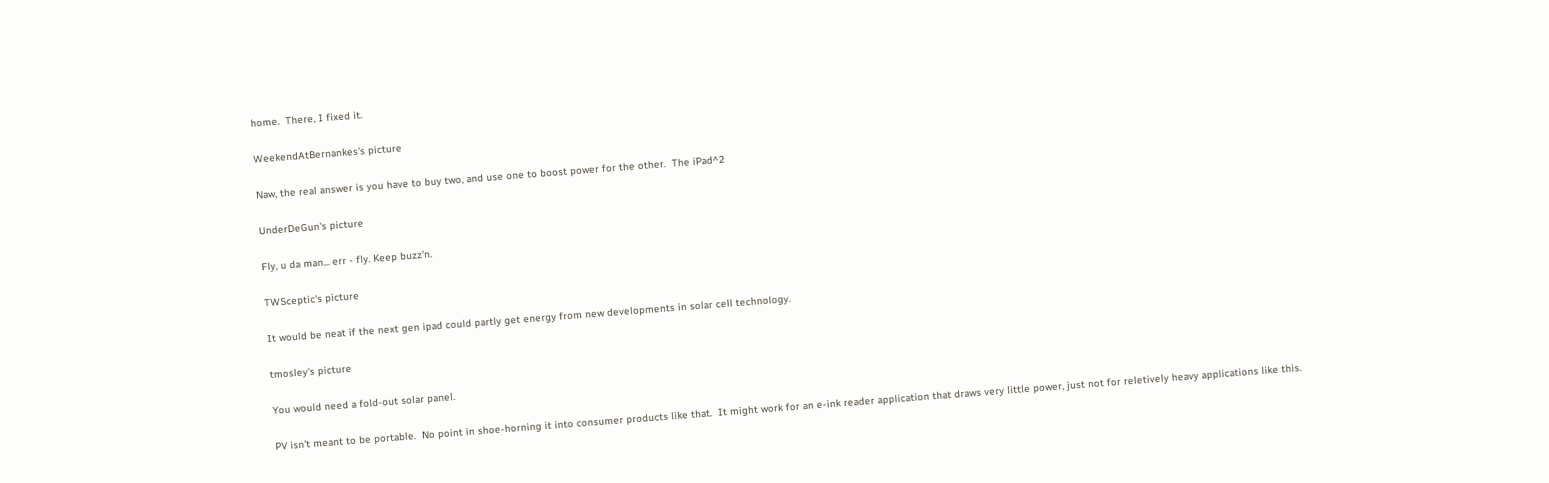home.  There, I fixed it.

WeekendAtBernankes's picture

Naw, the real answer is you have to buy two, and use one to boost power for the other.  The iPad^2

UnderDeGun's picture

Fly, u da man... err - fly. Keep buzz'n.

TWSceptic's picture

It would be neat if the next gen ipad could partly get energy from new developments in solar cell technology.

tmosley's picture

You would need a fold-out solar panel.

PV isn't meant to be portable.  No point in shoe-horning it into consumer products like that.  It might work for an e-ink reader application that draws very little power, just not for reletively heavy applications like this.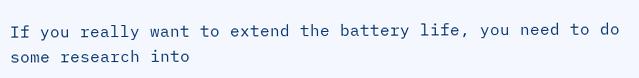If you really want to extend the battery life, you need to do some research into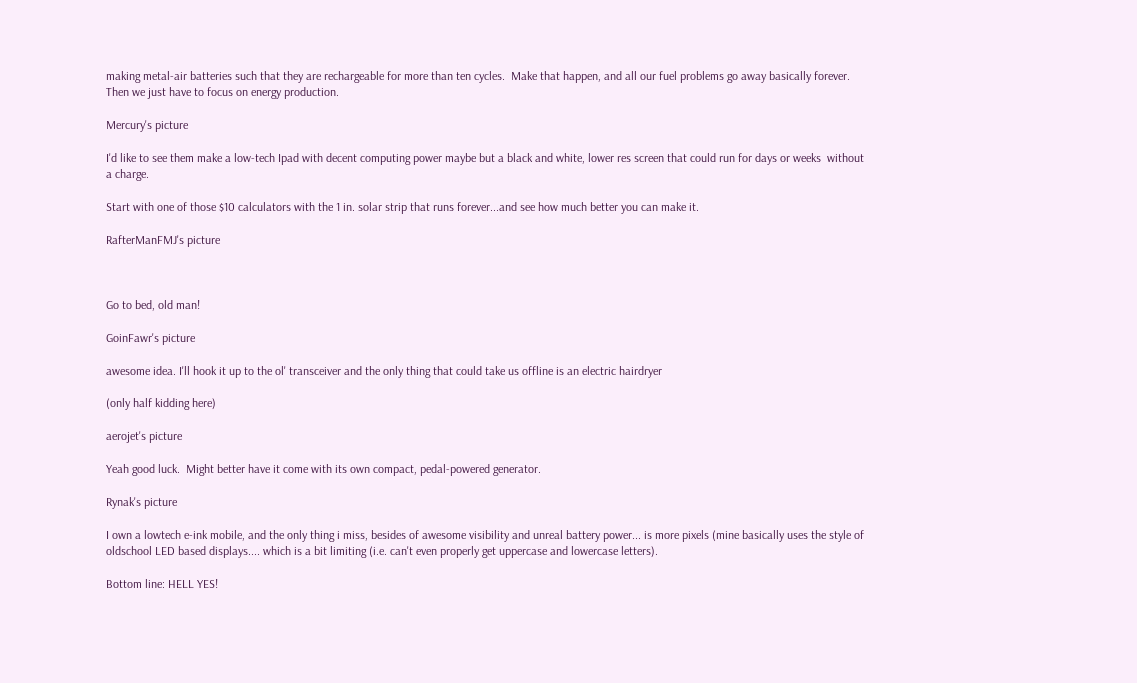making metal-air batteries such that they are rechargeable for more than ten cycles.  Make that happen, and all our fuel problems go away basically forever.  Then we just have to focus on energy production.

Mercury's picture

I'd like to see them make a low-tech Ipad with decent computing power maybe but a black and white, lower res screen that could run for days or weeks  without a charge.

Start with one of those $10 calculators with the 1 in. solar strip that runs forever...and see how much better you can make it.

RafterManFMJ's picture



Go to bed, old man!

GoinFawr's picture

awesome idea. I'll hook it up to the ol' transceiver and the only thing that could take us offline is an electric hairdryer

(only half kidding here)

aerojet's picture

Yeah good luck.  Might better have it come with its own compact, pedal-powered generator.

Rynak's picture

I own a lowtech e-ink mobile, and the only thing i miss, besides of awesome visibility and unreal battery power... is more pixels (mine basically uses the style of oldschool LED based displays.... which is a bit limiting (i.e. can't even properly get uppercase and lowercase letters).

Bottom line: HELL YES!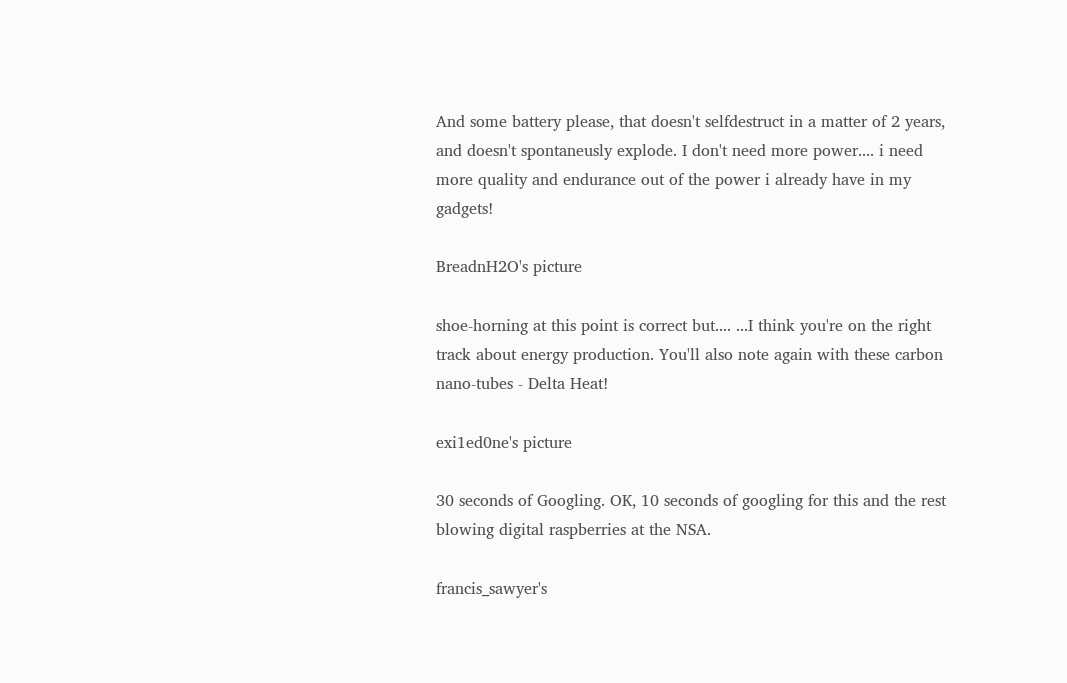And some battery please, that doesn't selfdestruct in a matter of 2 years, and doesn't spontaneusly explode. I don't need more power.... i need more quality and endurance out of the power i already have in my gadgets!

BreadnH2O's picture

shoe-horning at this point is correct but.... ...I think you're on the right track about energy production. You'll also note again with these carbon nano-tubes - Delta Heat!

exi1ed0ne's picture

30 seconds of Googling. OK, 10 seconds of googling for this and the rest blowing digital raspberries at the NSA.

francis_sawyer's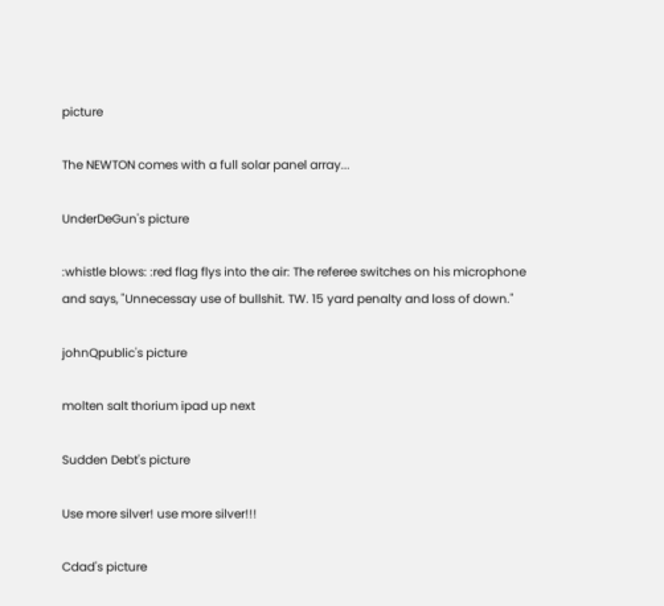picture

The NEWTON comes with a full solar panel array...

UnderDeGun's picture

:whistle blows: :red flag flys into the air: The referee switches on his microphone and says, "Unnecessay use of bullshit. TW. 15 yard penalty and loss of down."

johnQpublic's picture

molten salt thorium ipad up next

Sudden Debt's picture

Use more silver! use more silver!!!

Cdad's picture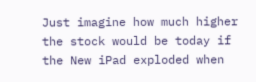Just imagine how much higher the stock would be today if the New iPad exploded when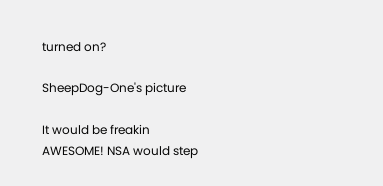turned on?

SheepDog-One's picture

It would be freakin AWESOME! NSA would step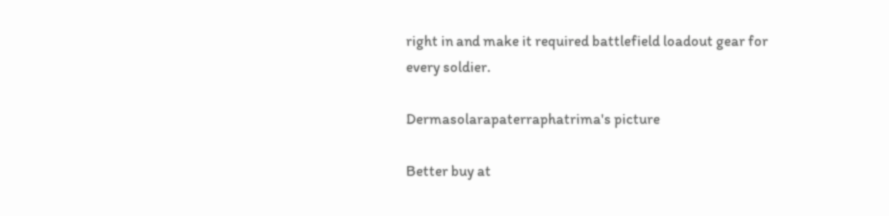right in and make it required battlefield loadout gear for every soldier.

Dermasolarapaterraphatrima's picture

Better buy at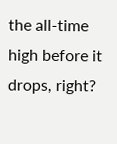the all-time high before it drops, right?